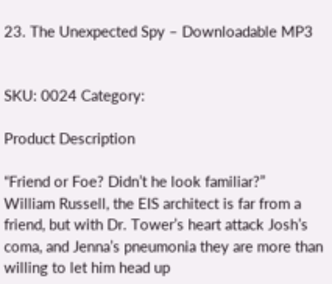23. The Unexpected Spy – Downloadable MP3


SKU: 0024 Category:

Product Description

“Friend or Foe? Didn’t he look familiar?”
William Russell, the EIS architect is far from a friend, but with Dr. Tower’s heart attack Josh’s coma, and Jenna’s pneumonia they are more than willing to let him head up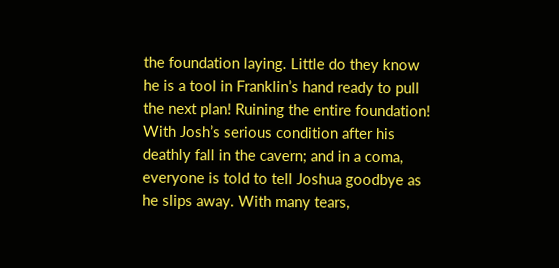the foundation laying. Little do they know he is a tool in Franklin’s hand ready to pull the next plan! Ruining the entire foundation! With Josh’s serious condition after his deathly fall in the cavern; and in a coma, everyone is told to tell Joshua goodbye as he slips away. With many tears,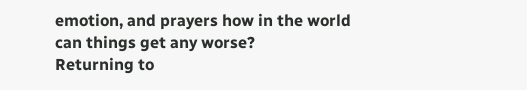emotion, and prayers how in the world can things get any worse?
Returning to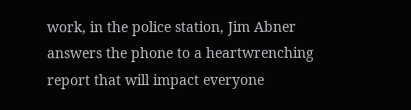work, in the police station, Jim Abner answers the phone to a heartwrenching report that will impact everyone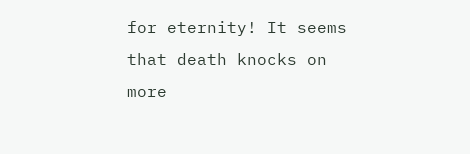for eternity! It seems that death knocks on more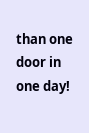than one door in one day!